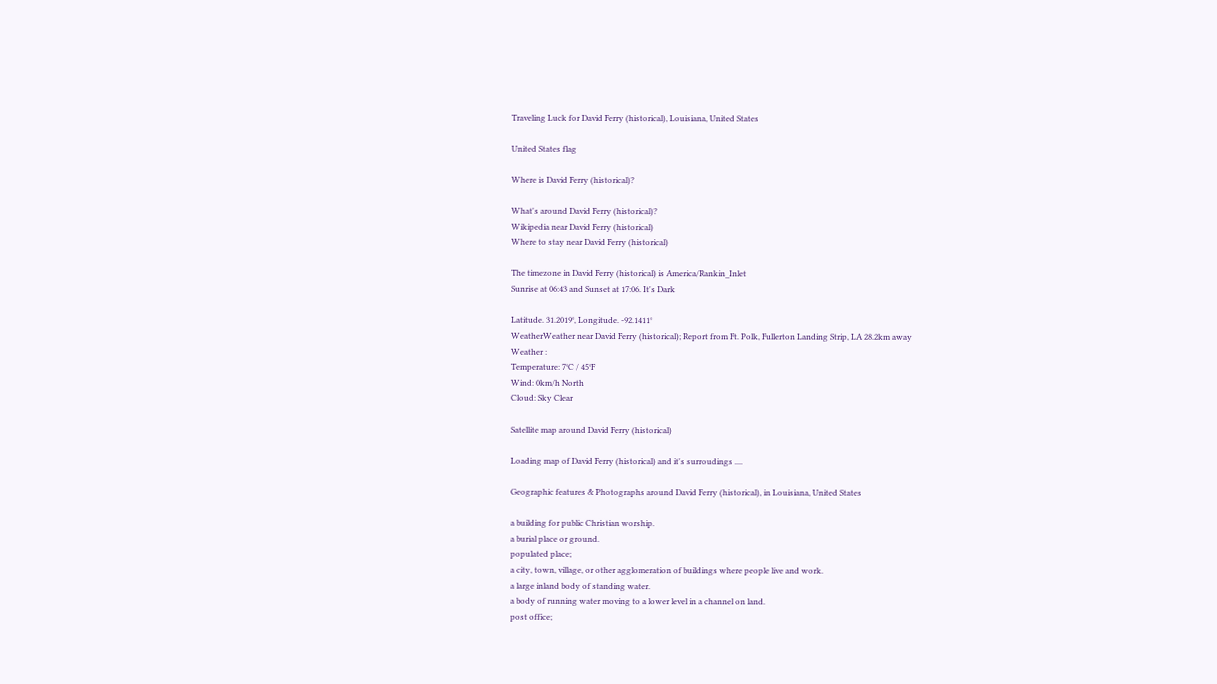Traveling Luck for David Ferry (historical), Louisiana, United States

United States flag

Where is David Ferry (historical)?

What's around David Ferry (historical)?
Wikipedia near David Ferry (historical)
Where to stay near David Ferry (historical)

The timezone in David Ferry (historical) is America/Rankin_Inlet
Sunrise at 06:43 and Sunset at 17:06. It's Dark

Latitude. 31.2019°, Longitude. -92.1411°
WeatherWeather near David Ferry (historical); Report from Ft. Polk, Fullerton Landing Strip, LA 28.2km away
Weather :
Temperature: 7°C / 45°F
Wind: 0km/h North
Cloud: Sky Clear

Satellite map around David Ferry (historical)

Loading map of David Ferry (historical) and it's surroudings ....

Geographic features & Photographs around David Ferry (historical), in Louisiana, United States

a building for public Christian worship.
a burial place or ground.
populated place;
a city, town, village, or other agglomeration of buildings where people live and work.
a large inland body of standing water.
a body of running water moving to a lower level in a channel on land.
post office;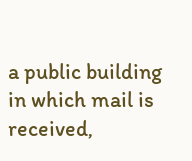a public building in which mail is received,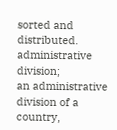sorted and distributed.
administrative division;
an administrative division of a country,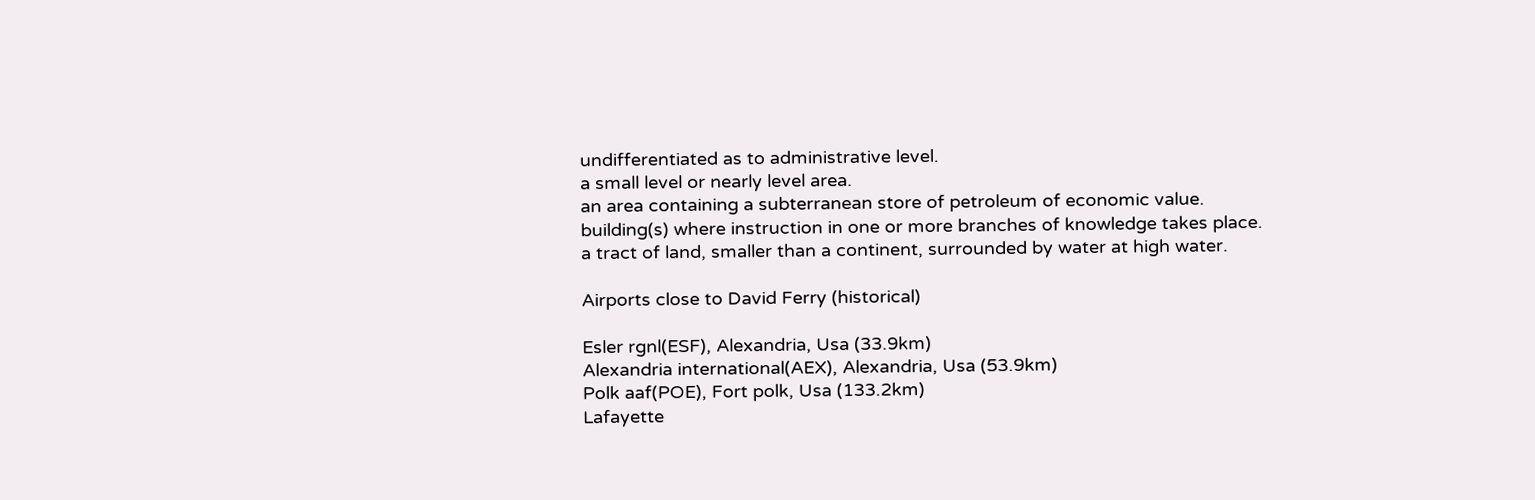undifferentiated as to administrative level.
a small level or nearly level area.
an area containing a subterranean store of petroleum of economic value.
building(s) where instruction in one or more branches of knowledge takes place.
a tract of land, smaller than a continent, surrounded by water at high water.

Airports close to David Ferry (historical)

Esler rgnl(ESF), Alexandria, Usa (33.9km)
Alexandria international(AEX), Alexandria, Usa (53.9km)
Polk aaf(POE), Fort polk, Usa (133.2km)
Lafayette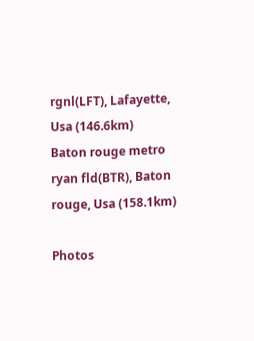rgnl(LFT), Lafayette, Usa (146.6km)
Baton rouge metro ryan fld(BTR), Baton rouge, Usa (158.1km)

Photos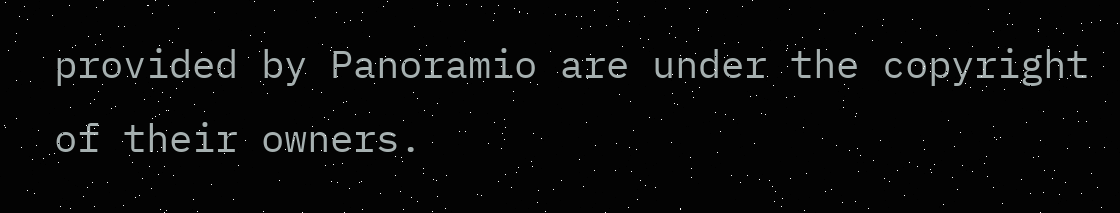provided by Panoramio are under the copyright of their owners.